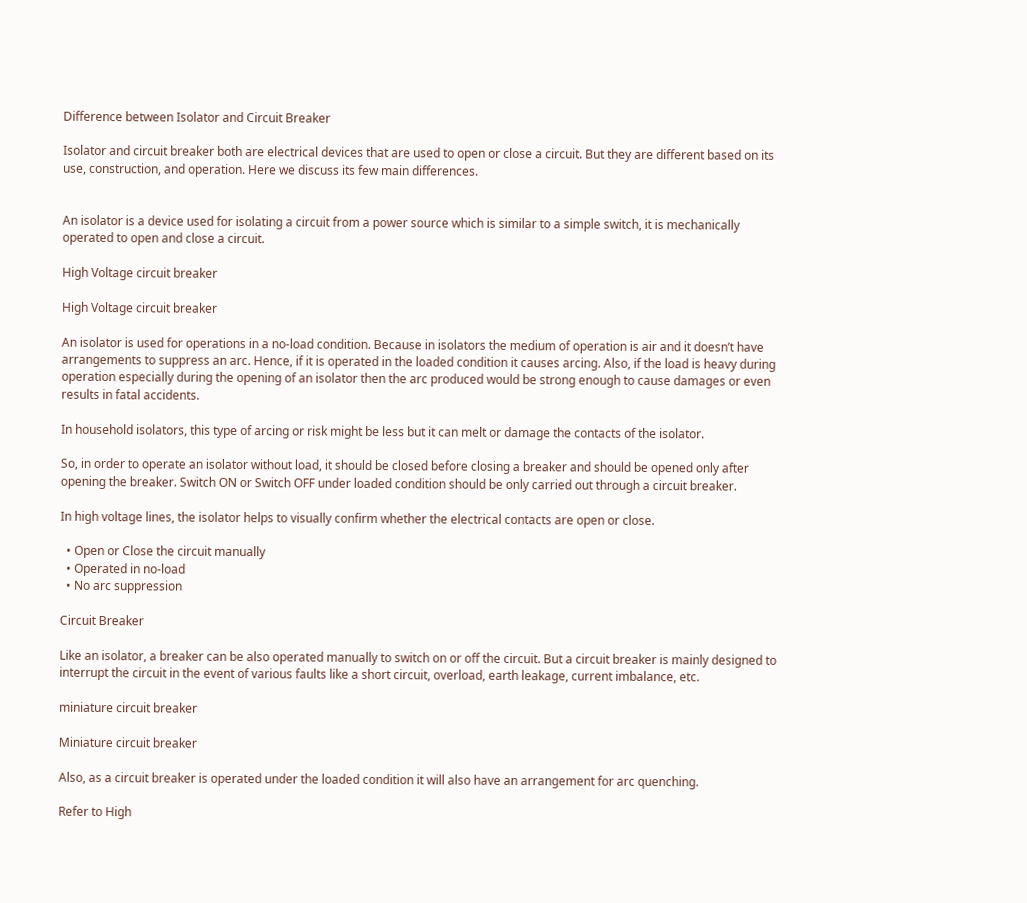Difference between Isolator and Circuit Breaker

Isolator and circuit breaker both are electrical devices that are used to open or close a circuit. But they are different based on its use, construction, and operation. Here we discuss its few main differences.


An isolator is a device used for isolating a circuit from a power source which is similar to a simple switch, it is mechanically operated to open and close a circuit.

High Voltage circuit breaker

High Voltage circuit breaker

An isolator is used for operations in a no-load condition. Because in isolators the medium of operation is air and it doesn’t have arrangements to suppress an arc. Hence, if it is operated in the loaded condition it causes arcing. Also, if the load is heavy during operation especially during the opening of an isolator then the arc produced would be strong enough to cause damages or even results in fatal accidents.

In household isolators, this type of arcing or risk might be less but it can melt or damage the contacts of the isolator.

So, in order to operate an isolator without load, it should be closed before closing a breaker and should be opened only after opening the breaker. Switch ON or Switch OFF under loaded condition should be only carried out through a circuit breaker.

In high voltage lines, the isolator helps to visually confirm whether the electrical contacts are open or close.

  • Open or Close the circuit manually
  • Operated in no-load
  • No arc suppression

Circuit Breaker

Like an isolator, a breaker can be also operated manually to switch on or off the circuit. But a circuit breaker is mainly designed to interrupt the circuit in the event of various faults like a short circuit, overload, earth leakage, current imbalance, etc.

miniature circuit breaker

Miniature circuit breaker

Also, as a circuit breaker is operated under the loaded condition it will also have an arrangement for arc quenching.

Refer to High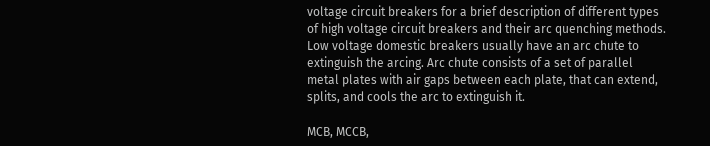voltage circuit breakers for a brief description of different types of high voltage circuit breakers and their arc quenching methods. Low voltage domestic breakers usually have an arc chute to extinguish the arcing. Arc chute consists of a set of parallel metal plates with air gaps between each plate, that can extend, splits, and cools the arc to extinguish it.

MCB, MCCB,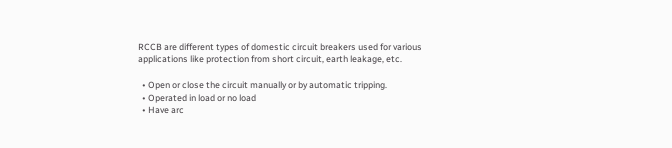RCCB are different types of domestic circuit breakers used for various applications like protection from short circuit, earth leakage, etc.

  • Open or close the circuit manually or by automatic tripping.
  • Operated in load or no load
  • Have arc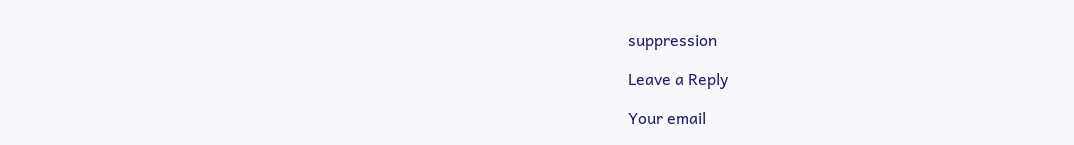suppression

Leave a Reply

Your email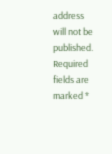address will not be published. Required fields are marked *